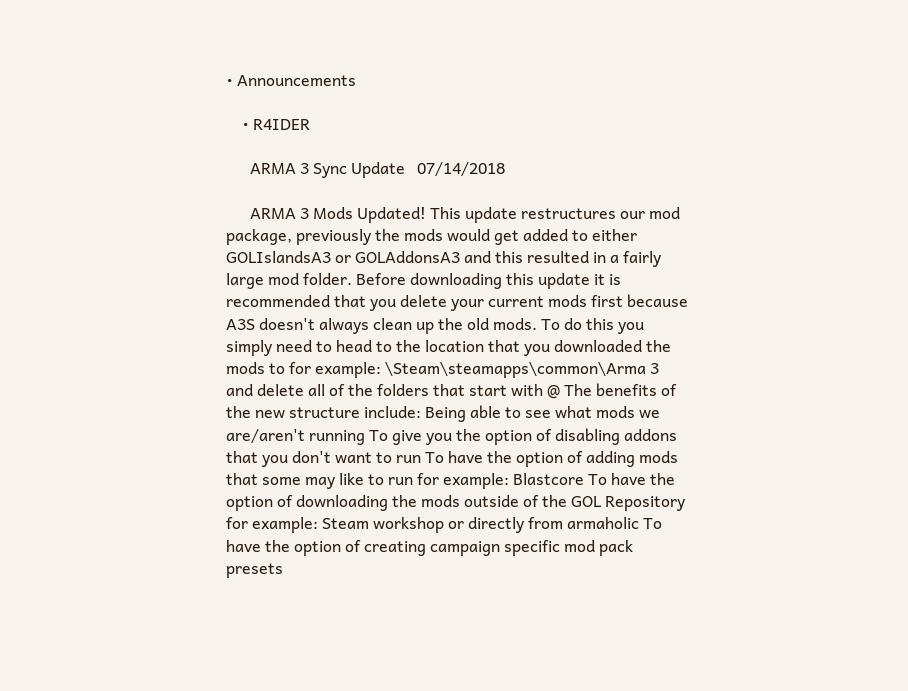• Announcements

    • R4IDER

      ARMA 3 Sync Update   07/14/2018

      ARMA 3 Mods Updated! This update restructures our mod package, previously the mods would get added to either GOLIslandsA3 or GOLAddonsA3 and this resulted in a fairly large mod folder. Before downloading this update it is recommended that you delete your current mods first because A3S doesn't always clean up the old mods. To do this you simply need to head to the location that you downloaded the mods to for example: \Steam\steamapps\common\Arma 3 and delete all of the folders that start with @ The benefits of the new structure include: Being able to see what mods we are/aren't running To give you the option of disabling addons that you don't want to run To have the option of adding mods that some may like to run for example: Blastcore To have the option of downloading the mods outside of the GOL Repository for example: Steam workshop or directly from armaholic To have the option of creating campaign specific mod pack presets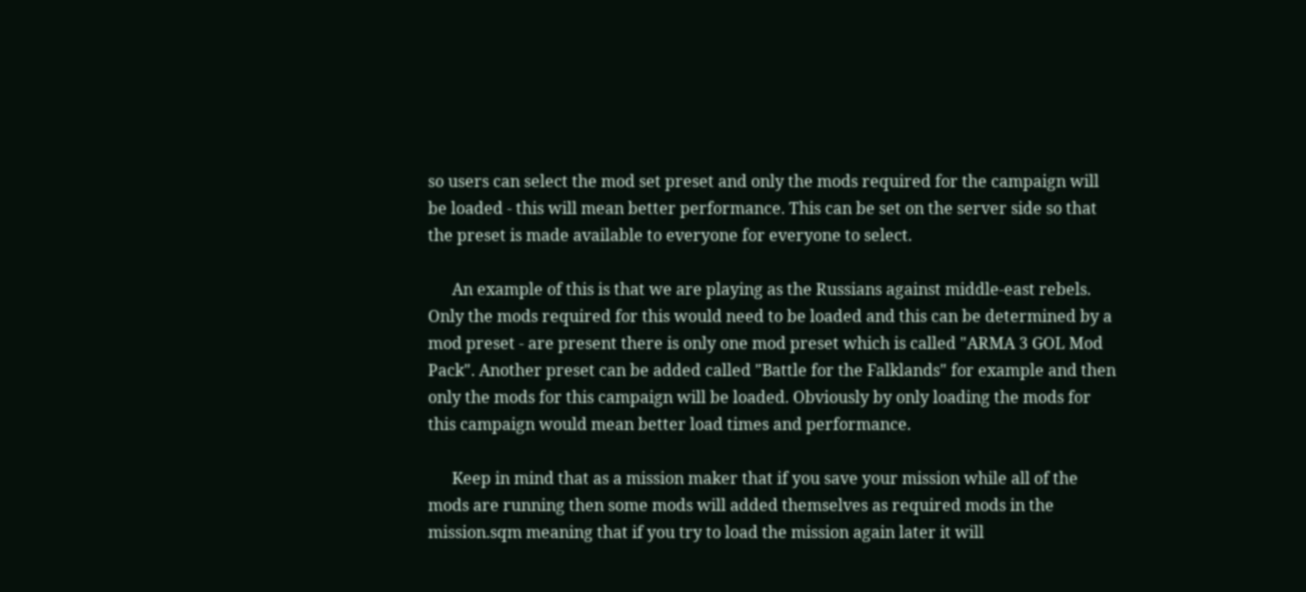so users can select the mod set preset and only the mods required for the campaign will be loaded - this will mean better performance. This can be set on the server side so that the preset is made available to everyone for everyone to select.

      An example of this is that we are playing as the Russians against middle-east rebels. Only the mods required for this would need to be loaded and this can be determined by a mod preset - are present there is only one mod preset which is called "ARMA 3 GOL Mod Pack". Another preset can be added called "Battle for the Falklands" for example and then only the mods for this campaign will be loaded. Obviously by only loading the mods for this campaign would mean better load times and performance.

      Keep in mind that as a mission maker that if you save your mission while all of the mods are running then some mods will added themselves as required mods in the mission.sqm meaning that if you try to load the mission again later it will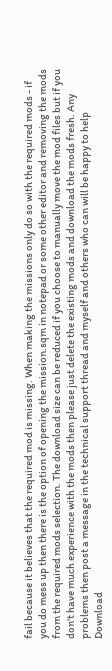fail because it believes that the required mod is missing. When making the missions only do so with the required mods - if you do mess up then there is the option of opening the mission.sqm in notepad or some other editor and removing the mods from the required mods selection. The download size can be reduced if you choose to manually move the mod files but if you don't have much experience with the mods then please just delete the existing mods and download the mods fresh. Any problems then post a message in the technical support thread and myself and others who can will be happy to help   Download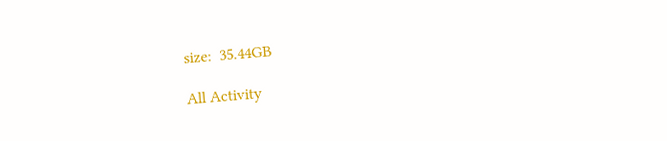size:  35.44GB

All Activity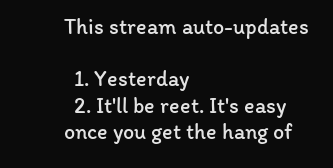This stream auto-updates

  1. Yesterday
  2. It'll be reet. It's easy once you get the hang of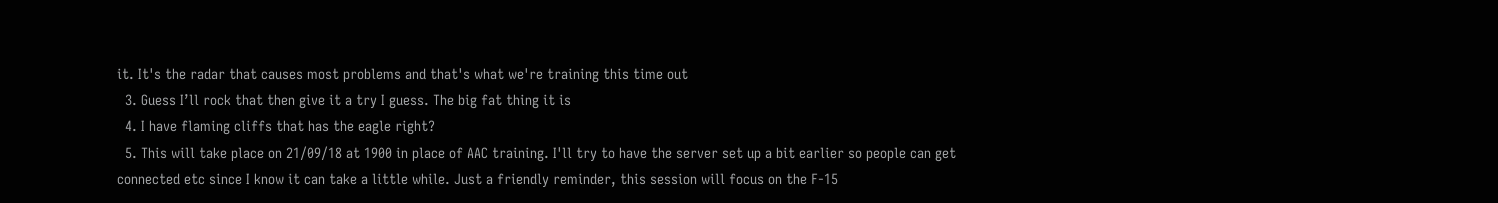it. It's the radar that causes most problems and that's what we're training this time out
  3. Guess I’ll rock that then give it a try I guess. The big fat thing it is
  4. I have flaming cliffs that has the eagle right?
  5. This will take place on 21/09/18 at 1900 in place of AAC training. I'll try to have the server set up a bit earlier so people can get connected etc since I know it can take a little while. Just a friendly reminder, this session will focus on the F-15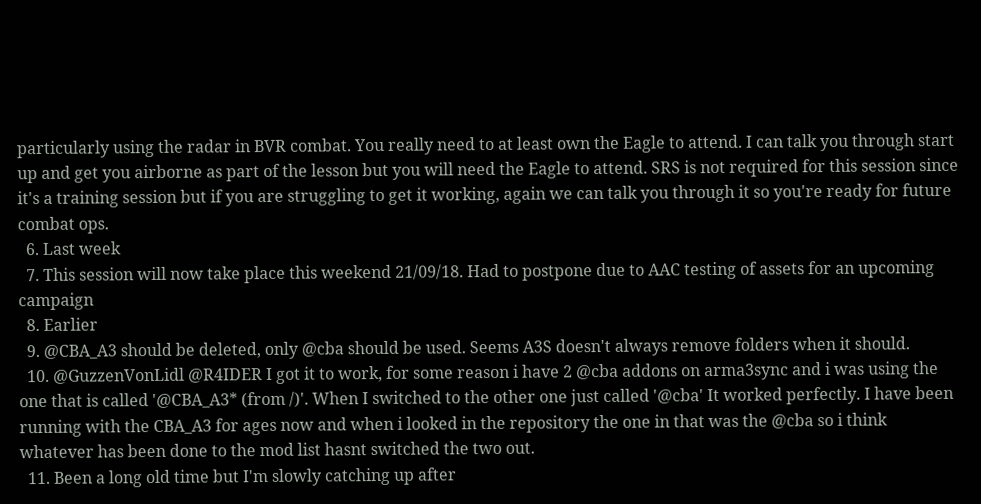particularly using the radar in BVR combat. You really need to at least own the Eagle to attend. I can talk you through start up and get you airborne as part of the lesson but you will need the Eagle to attend. SRS is not required for this session since it's a training session but if you are struggling to get it working, again we can talk you through it so you're ready for future combat ops.
  6. Last week
  7. This session will now take place this weekend 21/09/18. Had to postpone due to AAC testing of assets for an upcoming campaign
  8. Earlier
  9. @CBA_A3 should be deleted, only @cba should be used. Seems A3S doesn't always remove folders when it should.
  10. @GuzzenVonLidl @R4IDER I got it to work, for some reason i have 2 @cba addons on arma3sync and i was using the one that is called '@CBA_A3* (from /)'. When I switched to the other one just called '@cba' It worked perfectly. I have been running with the CBA_A3 for ages now and when i looked in the repository the one in that was the @cba so i think whatever has been done to the mod list hasnt switched the two out.
  11. Been a long old time but I'm slowly catching up after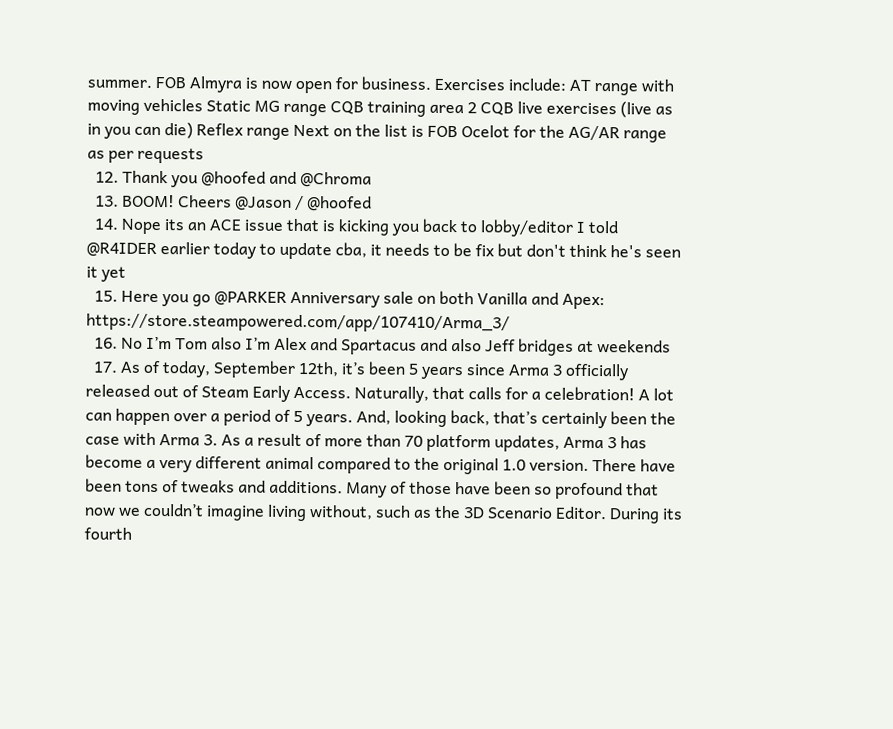summer. FOB Almyra is now open for business. Exercises include: AT range with moving vehicles Static MG range CQB training area 2 CQB live exercises (live as in you can die) Reflex range Next on the list is FOB Ocelot for the AG/AR range as per requests
  12. Thank you @hoofed and @Chroma
  13. BOOM! Cheers @Jason / @hoofed
  14. Nope its an ACE issue that is kicking you back to lobby/editor I told @R4IDER earlier today to update cba, it needs to be fix but don't think he's seen it yet
  15. Here you go @PARKER Anniversary sale on both Vanilla and Apex: https://store.steampowered.com/app/107410/Arma_3/
  16. No I’m Tom also I’m Alex and Spartacus and also Jeff bridges at weekends
  17. As of today, September 12th, it’s been 5 years since Arma 3 officially released out of Steam Early Access. Naturally, that calls for a celebration! A lot can happen over a period of 5 years. And, looking back, that’s certainly been the case with Arma 3. As a result of more than 70 platform updates, Arma 3 has become a very different animal compared to the original 1.0 version. There have been tons of tweaks and additions. Many of those have been so profound that now we couldn’t imagine living without, such as the 3D Scenario Editor. During its fourth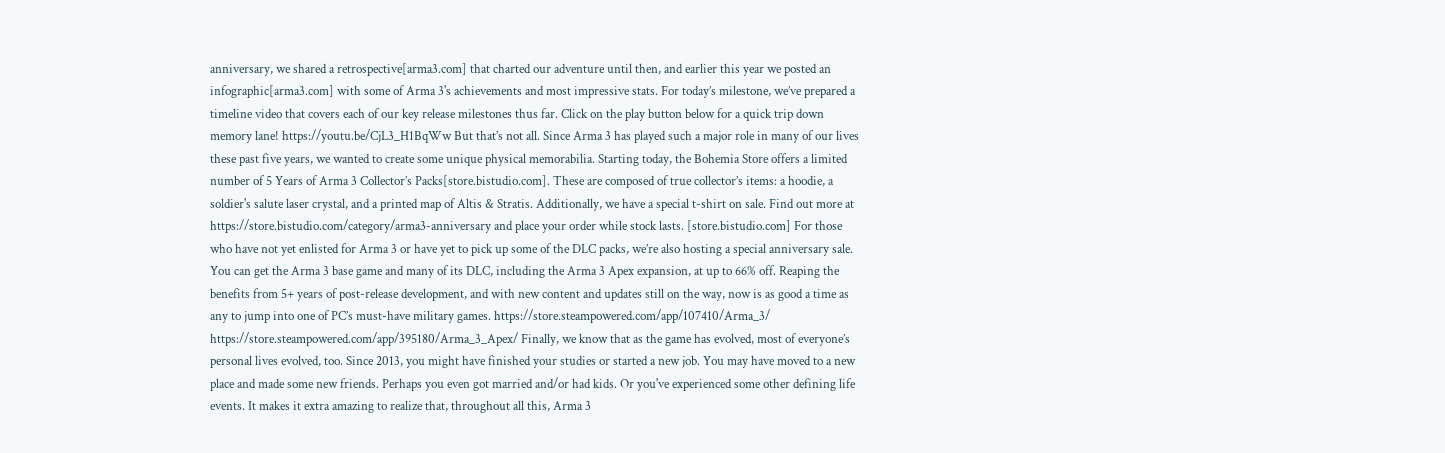anniversary, we shared a retrospective[arma3.com] that charted our adventure until then, and earlier this year we posted an infographic[arma3.com] with some of Arma 3's achievements and most impressive stats. For today’s milestone, we’ve prepared a timeline video that covers each of our key release milestones thus far. Click on the play button below for a quick trip down memory lane! https://youtu.be/CjL3_H1BqWw But that’s not all. Since Arma 3 has played such a major role in many of our lives these past five years, we wanted to create some unique physical memorabilia. Starting today, the Bohemia Store offers a limited number of 5 Years of Arma 3 Collector’s Packs[store.bistudio.com]. These are composed of true collector’s items: a hoodie, a soldier's salute laser crystal, and a printed map of Altis & Stratis. Additionally, we have a special t-shirt on sale. Find out more at https://store.bistudio.com/category/arma3-anniversary and place your order while stock lasts. [store.bistudio.com] For those who have not yet enlisted for Arma 3 or have yet to pick up some of the DLC packs, we’re also hosting a special anniversary sale. You can get the Arma 3 base game and many of its DLC, including the Arma 3 Apex expansion, at up to 66% off. Reaping the benefits from 5+ years of post-release development, and with new content and updates still on the way, now is as good a time as any to jump into one of PC’s must-have military games. https://store.steampowered.com/app/107410/Arma_3/ https://store.steampowered.com/app/395180/Arma_3_Apex/ Finally, we know that as the game has evolved, most of everyone’s personal lives evolved, too. Since 2013, you might have finished your studies or started a new job. You may have moved to a new place and made some new friends. Perhaps you even got married and/or had kids. Or you've experienced some other defining life events. It makes it extra amazing to realize that, throughout all this, Arma 3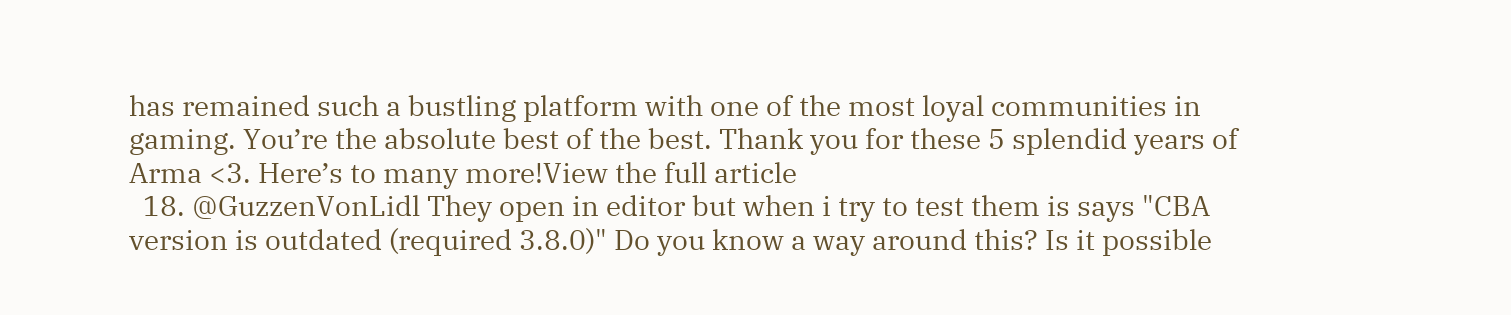has remained such a bustling platform with one of the most loyal communities in gaming. You’re the absolute best of the best. Thank you for these 5 splendid years of Arma <3. Here’s to many more!View the full article
  18. @GuzzenVonLidl They open in editor but when i try to test them is says "CBA version is outdated (required 3.8.0)" Do you know a way around this? Is it possible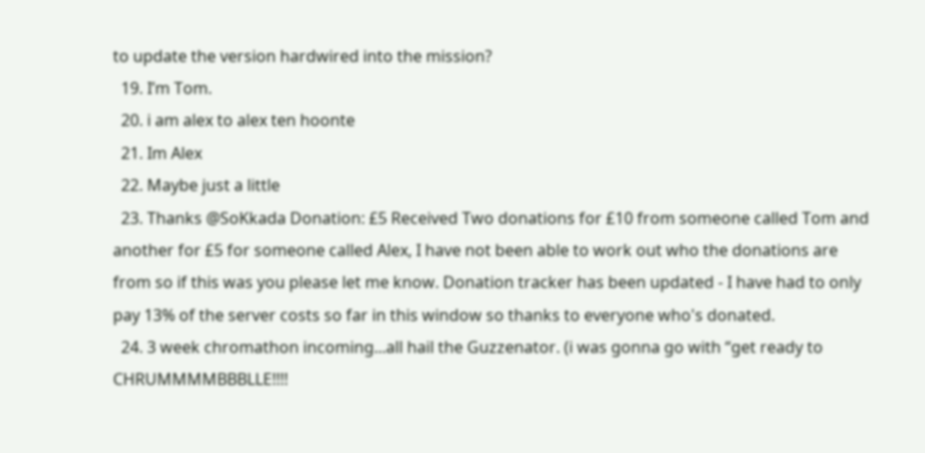to update the version hardwired into the mission?
  19. I’m Tom.
  20. i am alex to alex ten hoonte
  21. Im Alex
  22. Maybe just a little
  23. Thanks @SoKkada Donation: £5 Received Two donations for £10 from someone called Tom and another for £5 for someone called Alex, I have not been able to work out who the donations are from so if this was you please let me know. Donation tracker has been updated - I have had to only pay 13% of the server costs so far in this window so thanks to everyone who's donated.
  24. 3 week chromathon incoming...all hail the Guzzenator. (i was gonna go with “get ready to CHRUMMMMBBBLLE!!!!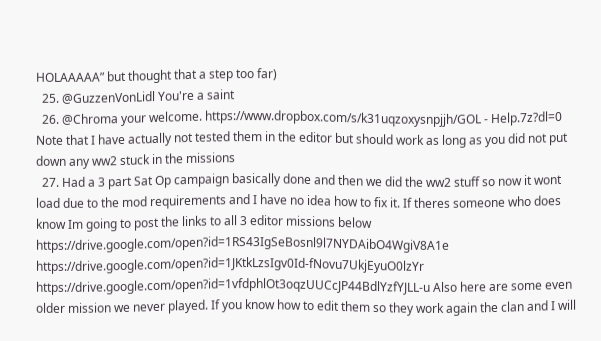HOLAAAAA” but thought that a step too far)
  25. @GuzzenVonLidl You're a saint
  26. @Chroma your welcome. https://www.dropbox.com/s/k31uqzoxysnpjjh/GOL - Help.7z?dl=0 Note that I have actually not tested them in the editor but should work as long as you did not put down any ww2 stuck in the missions
  27. Had a 3 part Sat Op campaign basically done and then we did the ww2 stuff so now it wont load due to the mod requirements and I have no idea how to fix it. If theres someone who does know Im going to post the links to all 3 editor missions below https://drive.google.com/open?id=1RS43IgSeBosnl9l7NYDAibO4WgiV8A1e https://drive.google.com/open?id=1JKtkLzsIgv0Id-fNovu7UkjEyuO0lzYr https://drive.google.com/open?id=1vfdphlOt3oqzUUCcJP44BdlYzfYJLL-u Also here are some even older mission we never played. If you know how to edit them so they work again the clan and I will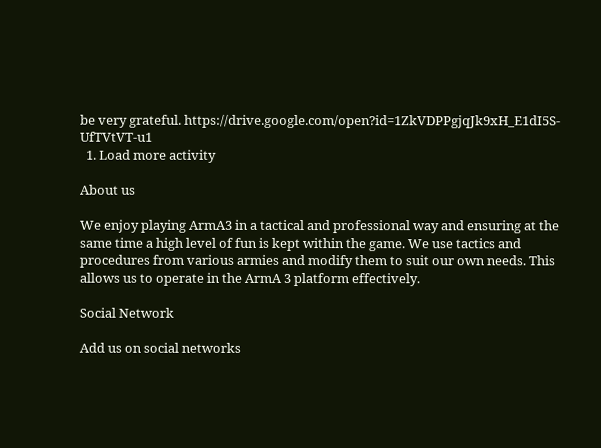be very grateful. https://drive.google.com/open?id=1ZkVDPPgjqJk9xH_E1dI5S-UfTVtVT-u1
  1. Load more activity

About us

We enjoy playing ArmA3 in a tactical and professional way and ensuring at the same time a high level of fun is kept within the game. We use tactics and procedures from various armies and modify them to suit our own needs. This allows us to operate in the ArmA 3 platform effectively.

Social Network

Add us on social networks